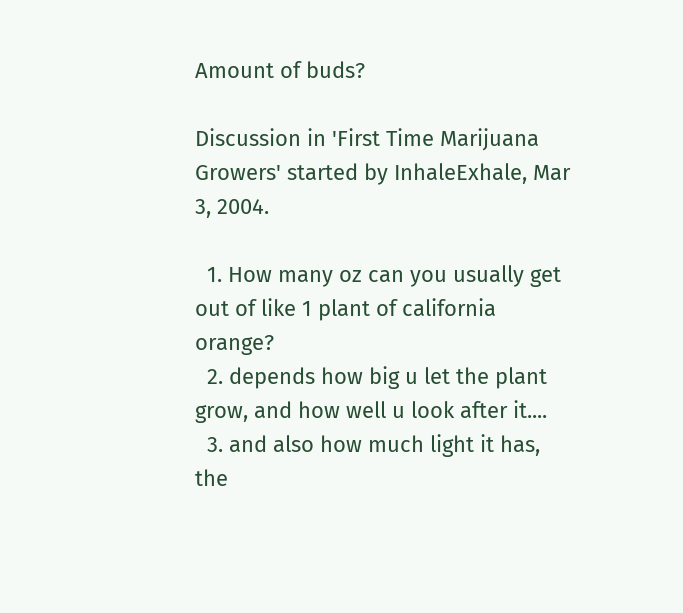Amount of buds?

Discussion in 'First Time Marijuana Growers' started by InhaleExhale, Mar 3, 2004.

  1. How many oz can you usually get out of like 1 plant of california orange?
  2. depends how big u let the plant grow, and how well u look after it....
  3. and also how much light it has, the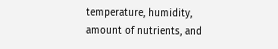temperature, humidity, amount of nutrients, and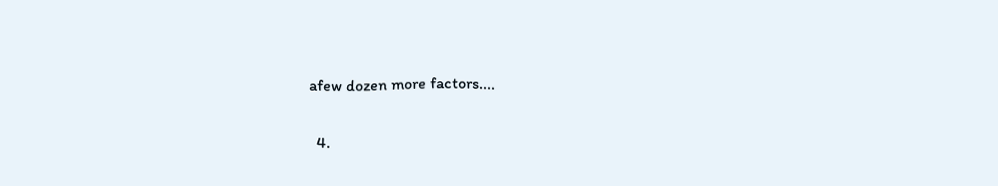afew dozen more factors....

  4.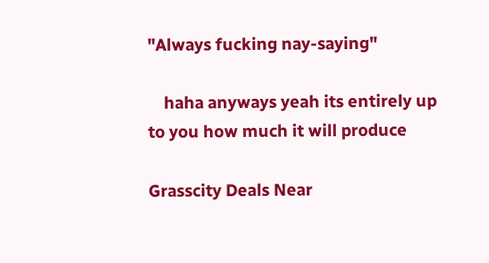"Always fucking nay-saying"

    haha anyways yeah its entirely up to you how much it will produce

Grasscity Deals Near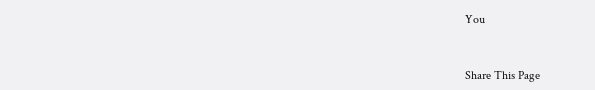You


Share This Page